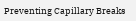Preventing Capillary Breaks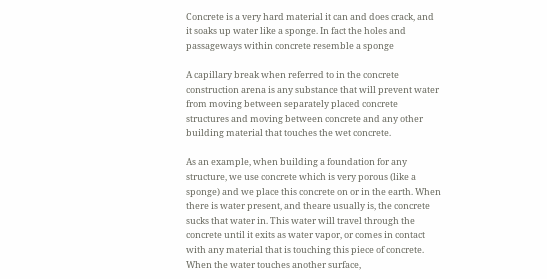Concrete is a very hard material it can and does crack, and it soaks up water like a sponge. In fact the holes and passageways within concrete resemble a sponge

A capillary break when referred to in the concrete construction arena is any substance that will prevent water from moving between separately placed concrete structures and moving between concrete and any other building material that touches the wet concrete.

As an example, when building a foundation for any structure, we use concrete which is very porous (like a sponge) and we place this concrete on or in the earth. When there is water present, and theare usually is, the concrete sucks that water in. This water will travel through the concrete until it exits as water vapor, or comes in contact with any material that is touching this piece of concrete. When the water touches another surface,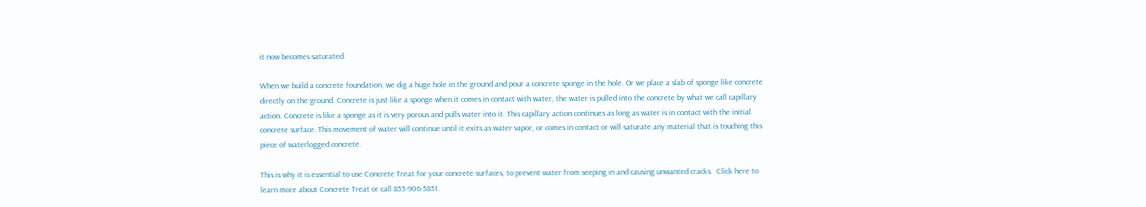it now becomes saturated.

When we build a concrete foundation, we dig a huge hole in the ground and pour a concrete sponge in the hole. Or we place a slab of sponge like concrete directly on the ground. Concrete is just like a sponge when it comes in contact with water, the water is pulled into the concrete by what we call capillary action. Concrete is like a sponge as it is very porous and pulls water into it. This capillary action continues as long as water is in contact with the initial concrete surface. This movement of water will continue until it exits as water vapor, or comes in contact or will saturate any material that is touching this piece of waterlogged concrete.

This is why it is essential to use Concrete Treat for your concrete surfaces, to prevent water from seeping in and causing unwanted cracks.  Click here to learn more about Concrete Treat or call 855-906-5851.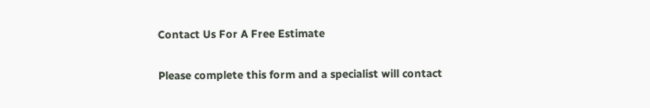Contact Us For A Free Estimate

Please complete this form and a specialist will contact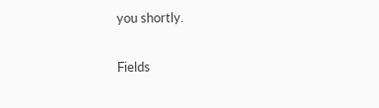you shortly.

Fields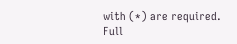with (*) are required.
Full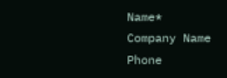Name*
Company Name
Phone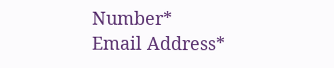Number*
Email Address*